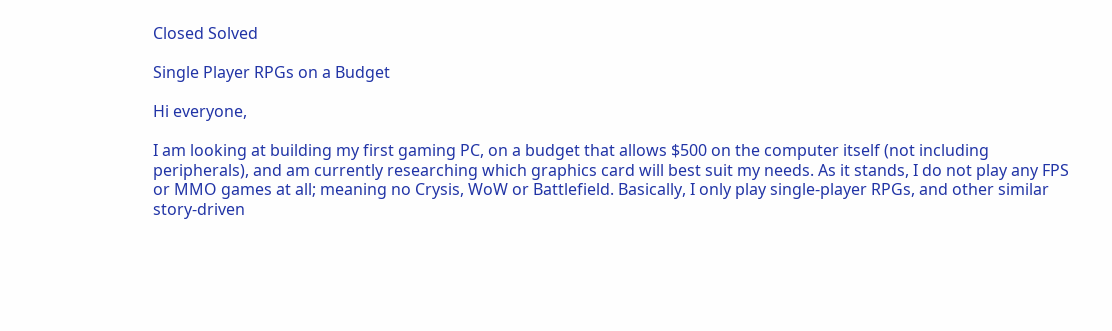Closed Solved

Single Player RPGs on a Budget

Hi everyone,

I am looking at building my first gaming PC, on a budget that allows $500 on the computer itself (not including peripherals), and am currently researching which graphics card will best suit my needs. As it stands, I do not play any FPS or MMO games at all; meaning no Crysis, WoW or Battlefield. Basically, I only play single-player RPGs, and other similar story-driven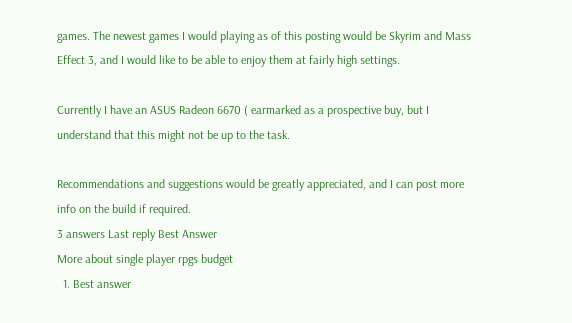games. The newest games I would playing as of this posting would be Skyrim and Mass Effect 3, and I would like to be able to enjoy them at fairly high settings.

Currently I have an ASUS Radeon 6670 ( earmarked as a prospective buy, but I understand that this might not be up to the task.

Recommendations and suggestions would be greatly appreciated, and I can post more info on the build if required.
3 answers Last reply Best Answer
More about single player rpgs budget
  1. Best answer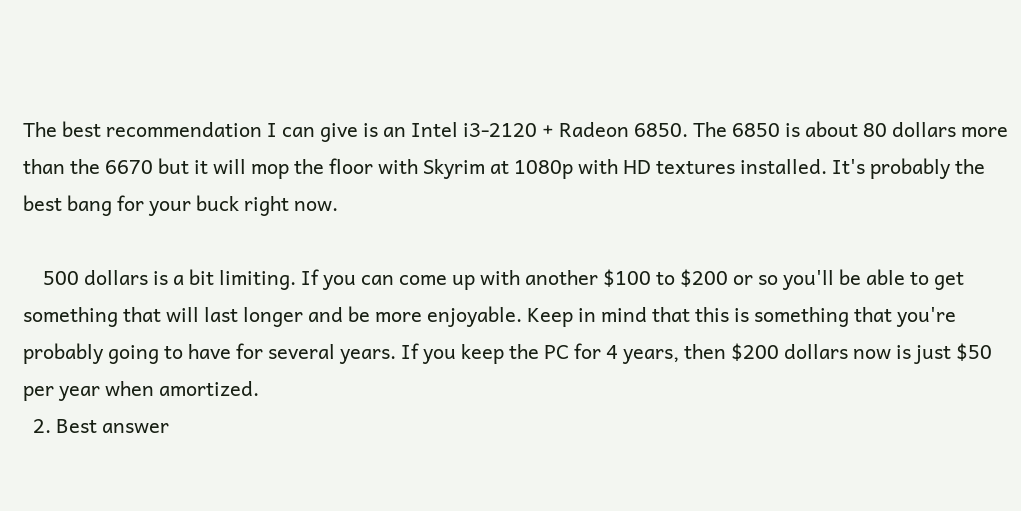The best recommendation I can give is an Intel i3-2120 + Radeon 6850. The 6850 is about 80 dollars more than the 6670 but it will mop the floor with Skyrim at 1080p with HD textures installed. It's probably the best bang for your buck right now.

    500 dollars is a bit limiting. If you can come up with another $100 to $200 or so you'll be able to get something that will last longer and be more enjoyable. Keep in mind that this is something that you're probably going to have for several years. If you keep the PC for 4 years, then $200 dollars now is just $50 per year when amortized.
  2. Best answer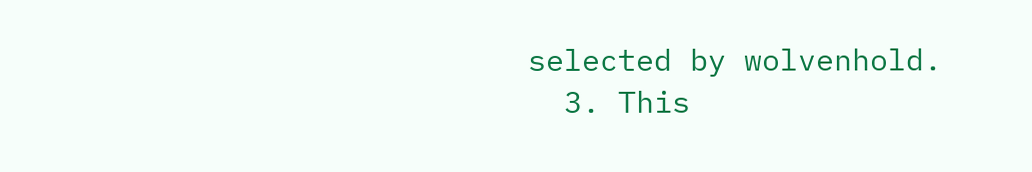selected by wolvenhold.
  3. This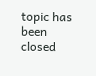topic has been closed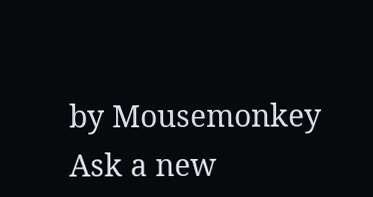by Mousemonkey
Ask a new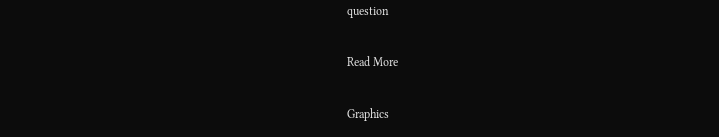question

Read More

Graphics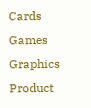Cards Games Graphics Product